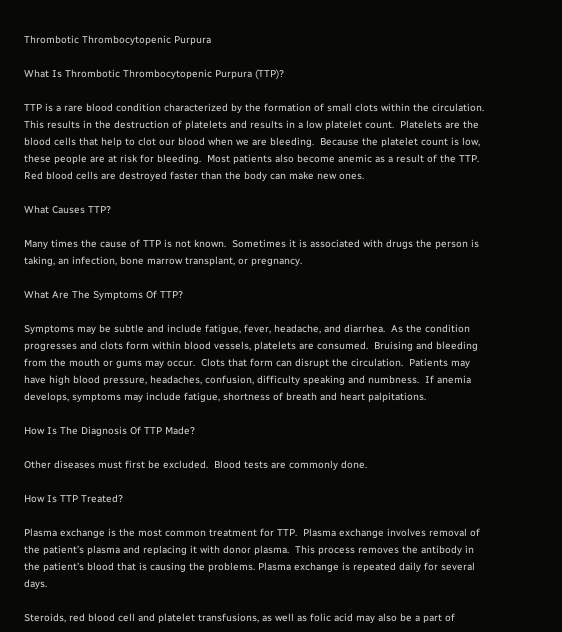Thrombotic Thrombocytopenic Purpura

What Is Thrombotic Thrombocytopenic Purpura (TTP)?

TTP is a rare blood condition characterized by the formation of small clots within the circulation.  This results in the destruction of platelets and results in a low platelet count.  Platelets are the blood cells that help to clot our blood when we are bleeding.  Because the platelet count is low, these people are at risk for bleeding.  Most patients also become anemic as a result of the TTP.  Red blood cells are destroyed faster than the body can make new ones.

What Causes TTP?

Many times the cause of TTP is not known.  Sometimes it is associated with drugs the person is taking, an infection, bone marrow transplant, or pregnancy.

What Are The Symptoms Of TTP?

Symptoms may be subtle and include fatigue, fever, headache, and diarrhea.  As the condition progresses and clots form within blood vessels, platelets are consumed.  Bruising and bleeding from the mouth or gums may occur.  Clots that form can disrupt the circulation.  Patients may have high blood pressure, headaches, confusion, difficulty speaking and numbness.  If anemia develops, symptoms may include fatigue, shortness of breath and heart palpitations.

How Is The Diagnosis Of TTP Made?

Other diseases must first be excluded.  Blood tests are commonly done.

How Is TTP Treated?

Plasma exchange is the most common treatment for TTP.  Plasma exchange involves removal of the patient’s plasma and replacing it with donor plasma.  This process removes the antibody in the patient’s blood that is causing the problems. Plasma exchange is repeated daily for several days.

Steroids, red blood cell and platelet transfusions, as well as folic acid may also be a part of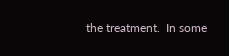the treatment.  In some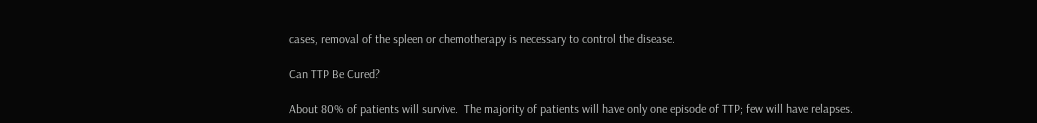cases, removal of the spleen or chemotherapy is necessary to control the disease.

Can TTP Be Cured?

About 80% of patients will survive.  The majority of patients will have only one episode of TTP; few will have relapses.